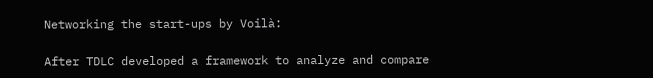Networking the start-ups by Voilà:

After TDLC developed a framework to analyze and compare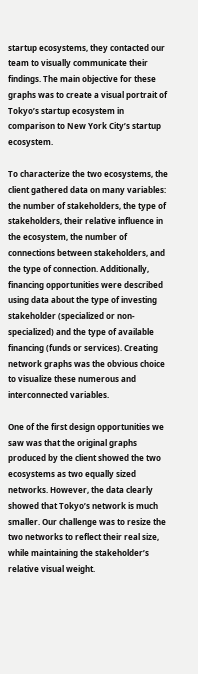startup ecosystems, they contacted our team to visually communicate their findings. The main objective for these graphs was to create a visual portrait of Tokyo’s startup ecosystem in comparison to New York City’s startup ecosystem.

To characterize the two ecosystems, the client gathered data on many variables: the number of stakeholders, the type of stakeholders, their relative influence in the ecosystem, the number of connections between stakeholders, and the type of connection. Additionally, financing opportunities were described using data about the type of investing stakeholder (specialized or non-specialized) and the type of available financing (funds or services). Creating network graphs was the obvious choice to visualize these numerous and interconnected variables.

One of the first design opportunities we saw was that the original graphs produced by the client showed the two ecosystems as two equally sized networks. However, the data clearly showed that Tokyo’s network is much smaller. Our challenge was to resize the two networks to reflect their real size, while maintaining the stakeholder’s relative visual weight.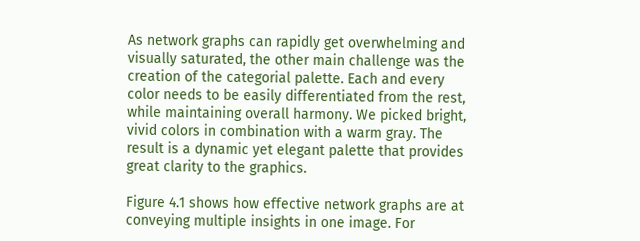As network graphs can rapidly get overwhelming and visually saturated, the other main challenge was the creation of the categorial palette. Each and every color needs to be easily differentiated from the rest, while maintaining overall harmony. We picked bright, vivid colors in combination with a warm gray. The result is a dynamic yet elegant palette that provides great clarity to the graphics.

Figure 4.1 shows how effective network graphs are at conveying multiple insights in one image. For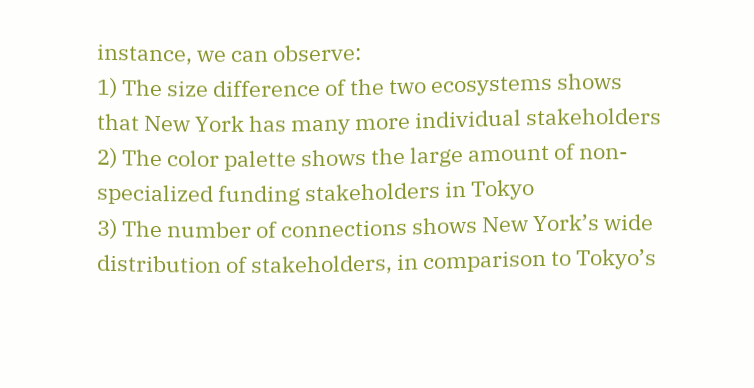instance, we can observe:
1) The size difference of the two ecosystems shows that New York has many more individual stakeholders
2) The color palette shows the large amount of non-specialized funding stakeholders in Tokyo
3) The number of connections shows New York’s wide distribution of stakeholders, in comparison to Tokyo’s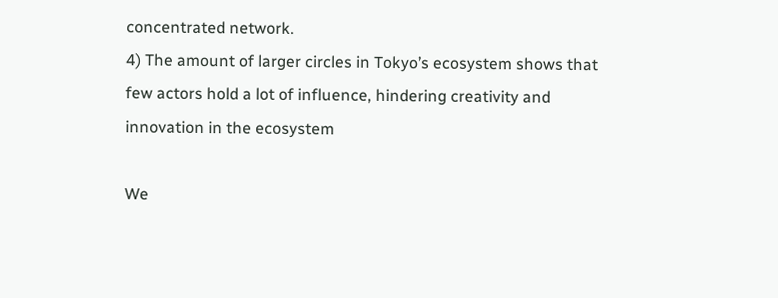concentrated network.
4) The amount of larger circles in Tokyo’s ecosystem shows that few actors hold a lot of influence, hindering creativity and innovation in the ecosystem

We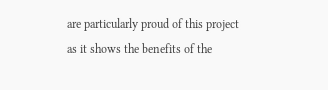are particularly proud of this project as it shows the benefits of the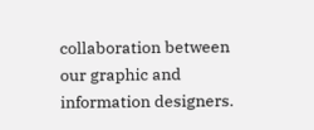collaboration between our graphic and information designers.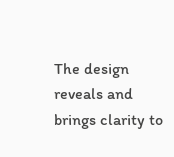The design reveals and brings clarity to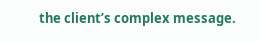the client’s complex message.